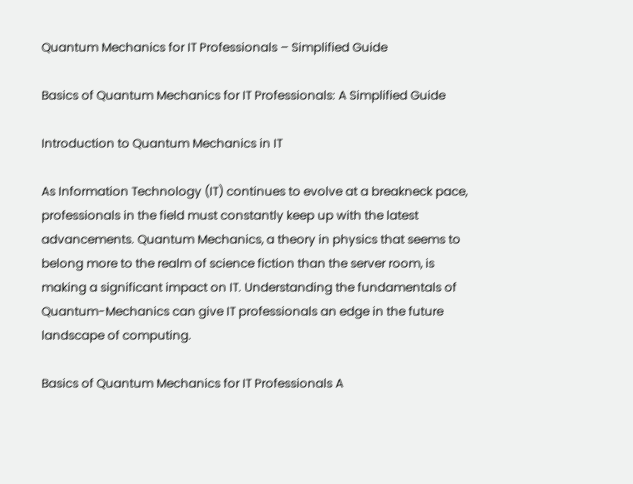Quantum Mechanics for IT Professionals – Simplified Guide

Basics of Quantum Mechanics for IT Professionals: A Simplified Guide

Introduction to Quantum Mechanics in IT

As Information Technology (IT) continues to evolve at a breakneck pace, professionals in the field must constantly keep up with the latest advancements. Quantum Mechanics, a theory in physics that seems to belong more to the realm of science fiction than the server room, is making a significant impact on IT. Understanding the fundamentals of Quantum-Mechanics can give IT professionals an edge in the future landscape of computing.

Basics of Quantum Mechanics for IT Professionals A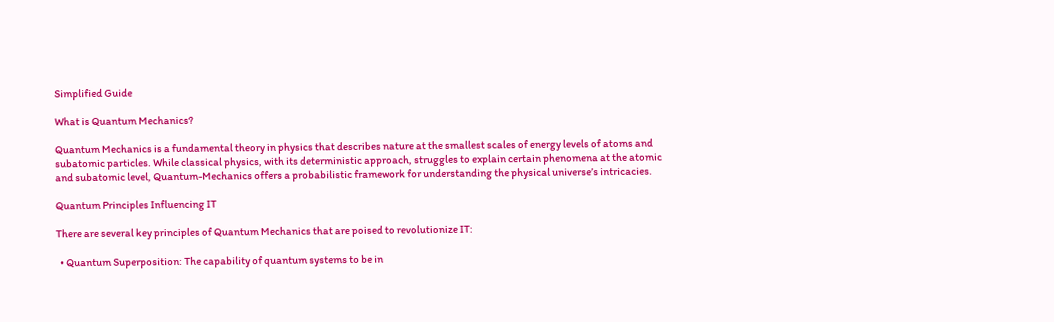Simplified Guide

What is Quantum Mechanics?

Quantum Mechanics is a fundamental theory in physics that describes nature at the smallest scales of energy levels of atoms and subatomic particles. While classical physics, with its deterministic approach, struggles to explain certain phenomena at the atomic and subatomic level, Quantum-Mechanics offers a probabilistic framework for understanding the physical universe’s intricacies.

Quantum Principles Influencing IT

There are several key principles of Quantum Mechanics that are poised to revolutionize IT:

  • Quantum Superposition: The capability of quantum systems to be in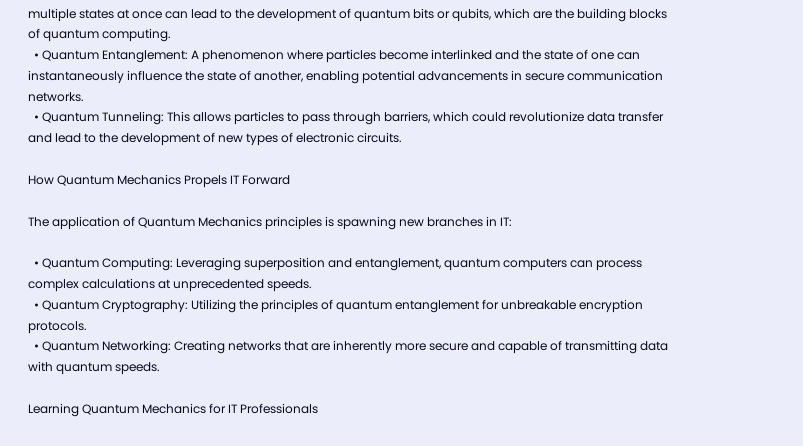multiple states at once can lead to the development of quantum bits or qubits, which are the building blocks of quantum computing.
  • Quantum Entanglement: A phenomenon where particles become interlinked and the state of one can instantaneously influence the state of another, enabling potential advancements in secure communication networks.
  • Quantum Tunneling: This allows particles to pass through barriers, which could revolutionize data transfer and lead to the development of new types of electronic circuits.

How Quantum Mechanics Propels IT Forward

The application of Quantum Mechanics principles is spawning new branches in IT:

  • Quantum Computing: Leveraging superposition and entanglement, quantum computers can process complex calculations at unprecedented speeds.
  • Quantum Cryptography: Utilizing the principles of quantum entanglement for unbreakable encryption protocols.
  • Quantum Networking: Creating networks that are inherently more secure and capable of transmitting data with quantum speeds.

Learning Quantum Mechanics for IT Professionals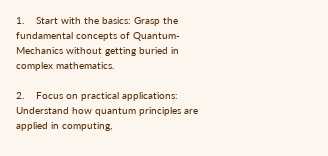1.    Start with the basics: Grasp the fundamental concepts of Quantum-Mechanics without getting buried in complex mathematics.

2.    Focus on practical applications: Understand how quantum principles are applied in computing,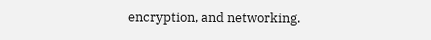encryption, and networking.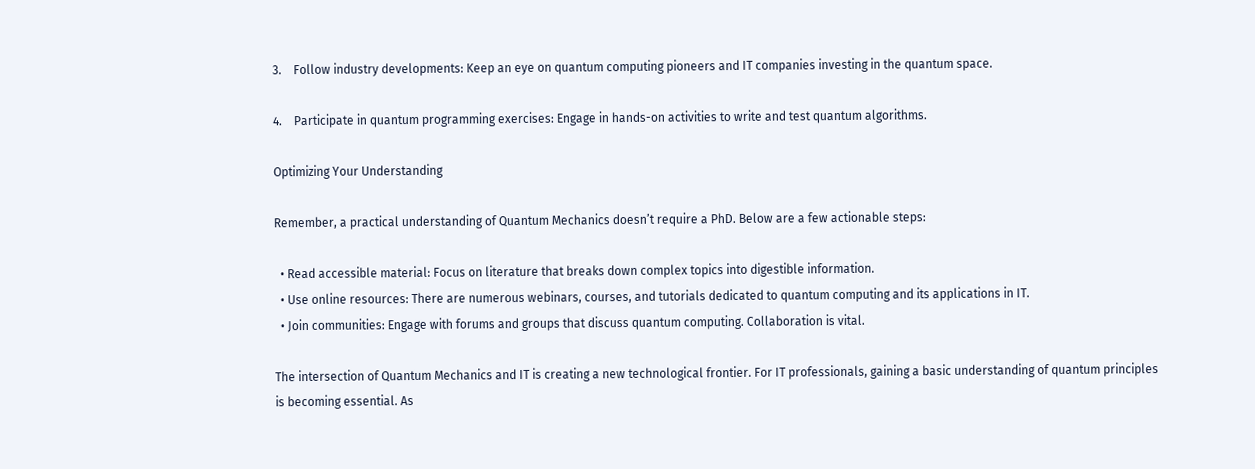3.    Follow industry developments: Keep an eye on quantum computing pioneers and IT companies investing in the quantum space.

4.    Participate in quantum programming exercises: Engage in hands-on activities to write and test quantum algorithms.

Optimizing Your Understanding

Remember, a practical understanding of Quantum Mechanics doesn’t require a PhD. Below are a few actionable steps:

  • Read accessible material: Focus on literature that breaks down complex topics into digestible information.
  • Use online resources: There are numerous webinars, courses, and tutorials dedicated to quantum computing and its applications in IT.
  • Join communities: Engage with forums and groups that discuss quantum computing. Collaboration is vital.

The intersection of Quantum Mechanics and IT is creating a new technological frontier. For IT professionals, gaining a basic understanding of quantum principles is becoming essential. As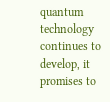quantum technology continues to develop, it promises to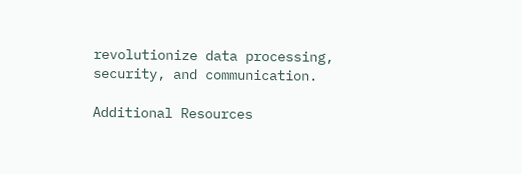revolutionize data processing, security, and communication.

Additional Resources